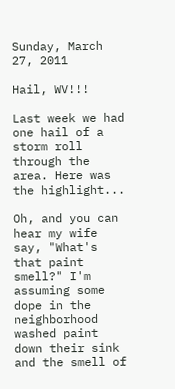Sunday, March 27, 2011

Hail, WV!!!

Last week we had one hail of a storm roll through the area. Here was the highlight...

Oh, and you can hear my wife say, "What's that paint smell?" I'm assuming some dope in the neighborhood washed paint down their sink and the smell of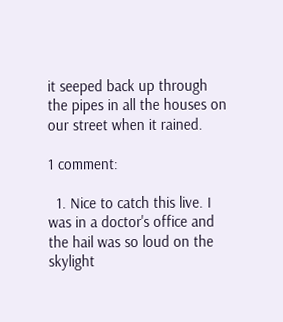it seeped back up through the pipes in all the houses on our street when it rained.

1 comment:

  1. Nice to catch this live. I was in a doctor's office and the hail was so loud on the skylight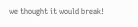we thought it would break!